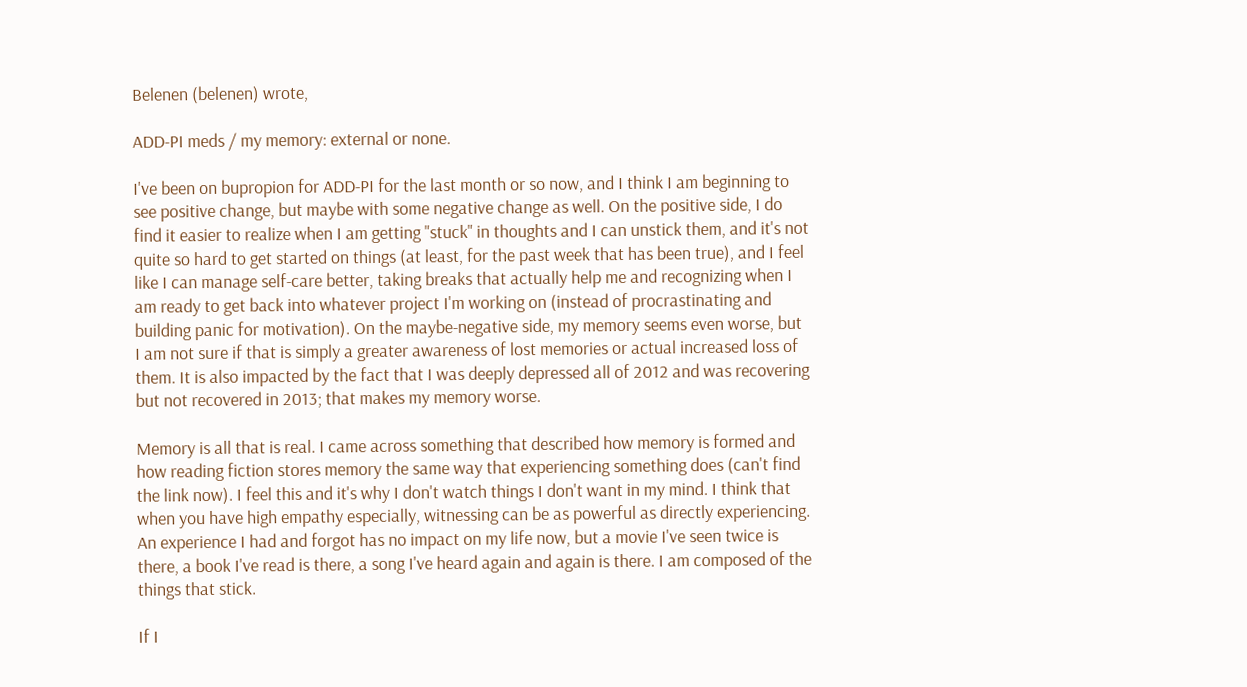Belenen (belenen) wrote,

ADD-PI meds / my memory: external or none.

I've been on bupropion for ADD-PI for the last month or so now, and I think I am beginning to see positive change, but maybe with some negative change as well. On the positive side, I do find it easier to realize when I am getting "stuck" in thoughts and I can unstick them, and it's not quite so hard to get started on things (at least, for the past week that has been true), and I feel like I can manage self-care better, taking breaks that actually help me and recognizing when I am ready to get back into whatever project I'm working on (instead of procrastinating and building panic for motivation). On the maybe-negative side, my memory seems even worse, but I am not sure if that is simply a greater awareness of lost memories or actual increased loss of them. It is also impacted by the fact that I was deeply depressed all of 2012 and was recovering but not recovered in 2013; that makes my memory worse.

Memory is all that is real. I came across something that described how memory is formed and how reading fiction stores memory the same way that experiencing something does (can't find the link now). I feel this and it's why I don't watch things I don't want in my mind. I think that when you have high empathy especially, witnessing can be as powerful as directly experiencing. An experience I had and forgot has no impact on my life now, but a movie I've seen twice is there, a book I've read is there, a song I've heard again and again is there. I am composed of the things that stick.

If I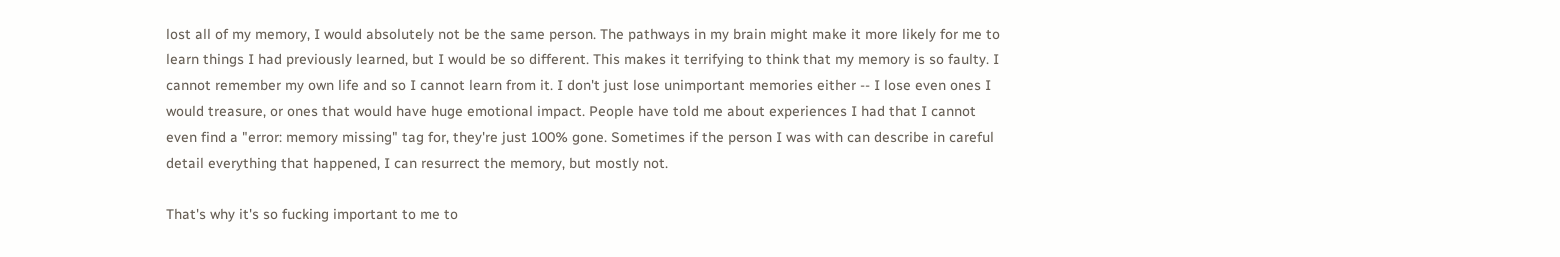lost all of my memory, I would absolutely not be the same person. The pathways in my brain might make it more likely for me to learn things I had previously learned, but I would be so different. This makes it terrifying to think that my memory is so faulty. I cannot remember my own life and so I cannot learn from it. I don't just lose unimportant memories either -- I lose even ones I would treasure, or ones that would have huge emotional impact. People have told me about experiences I had that I cannot even find a "error: memory missing" tag for, they're just 100% gone. Sometimes if the person I was with can describe in careful detail everything that happened, I can resurrect the memory, but mostly not.

That's why it's so fucking important to me to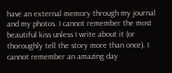have an external memory through my journal and my photos. I cannot remember the most beautiful kiss unless I write about it (or thoroughly tell the story more than once). I cannot remember an amazing day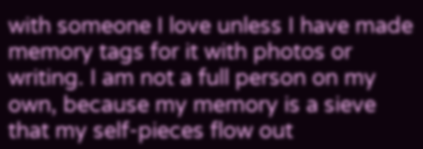with someone I love unless I have made memory tags for it with photos or writing. I am not a full person on my own, because my memory is a sieve that my self-pieces flow out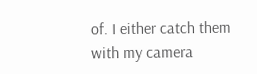of. I either catch them with my camera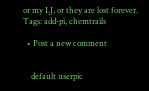or my LJ, or they are lost forever.
Tags: add-pi, chemtrails

  • Post a new comment


    default userpic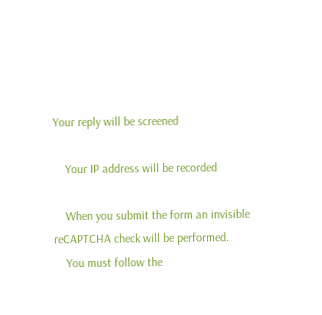Your reply will be screened

    Your IP address will be recorded

    When you submit the form an invisible reCAPTCHA check will be performed.
    You must follow the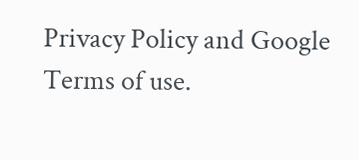Privacy Policy and Google Terms of use.